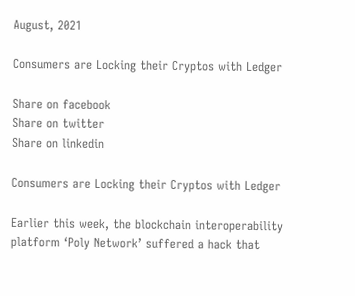August, 2021

Consumers are Locking their Cryptos with Ledger

Share on facebook
Share on twitter
Share on linkedin

Consumers are Locking their Cryptos with Ledger

Earlier this week, the blockchain interoperability platform ‘Poly Network’ suffered a hack that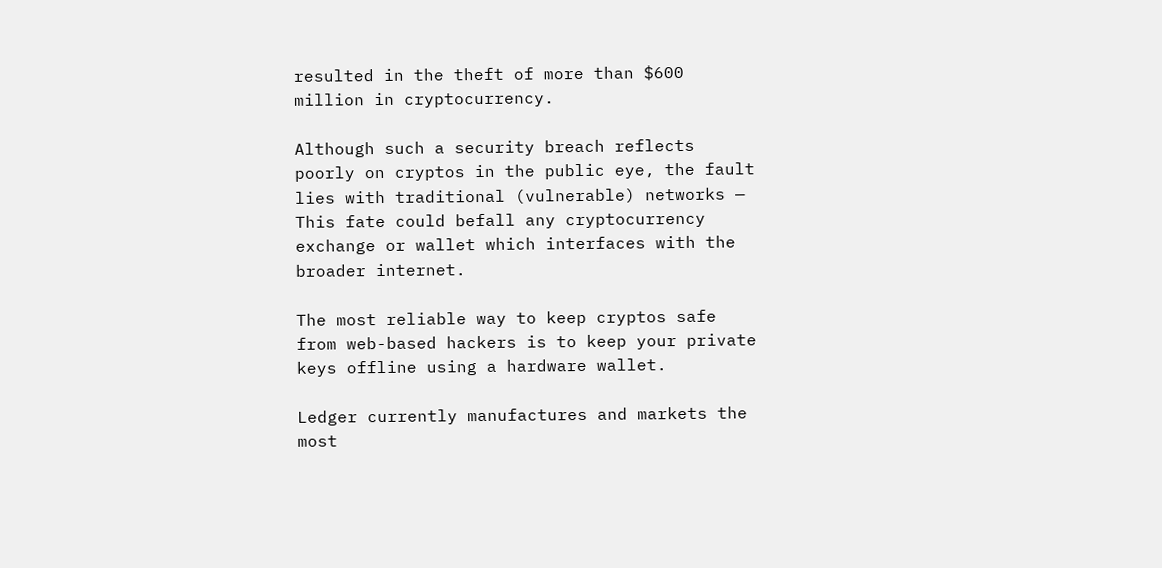resulted in the theft of more than $600 million in cryptocurrency.

Although such a security breach reflects poorly on cryptos in the public eye, the fault lies with traditional (vulnerable) networks — This fate could befall any cryptocurrency exchange or wallet which interfaces with the broader internet.

The most reliable way to keep cryptos safe from web-based hackers is to keep your private keys offline using a hardware wallet.

Ledger currently manufactures and markets the most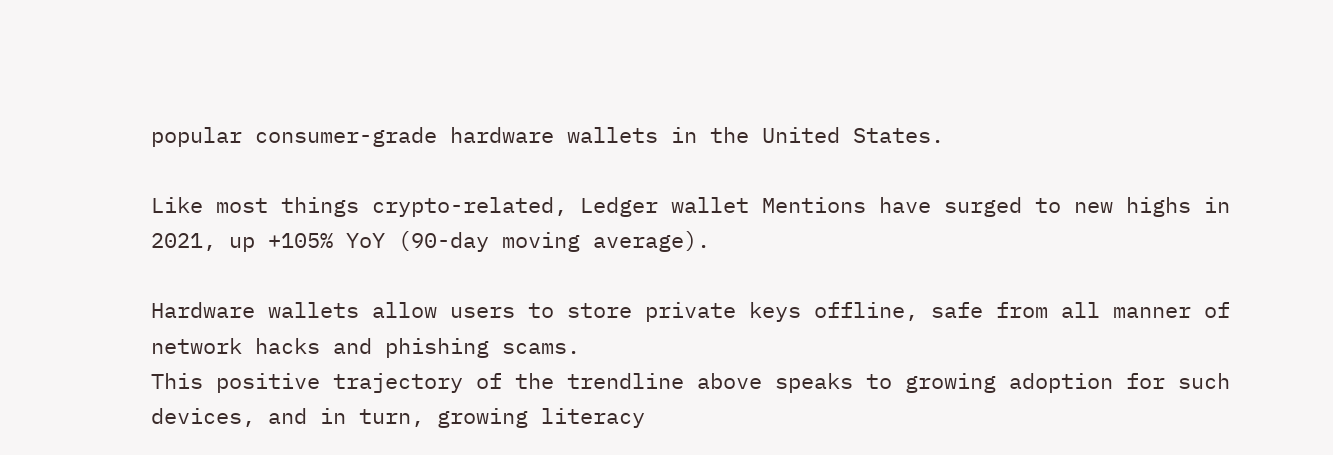popular consumer-grade hardware wallets in the United States.

Like most things crypto-related, Ledger wallet Mentions have surged to new highs in 2021, up +105% YoY (90-day moving average).

Hardware wallets allow users to store private keys offline, safe from all manner of network hacks and phishing scams.
This positive trajectory of the trendline above speaks to growing adoption for such devices, and in turn, growing literacy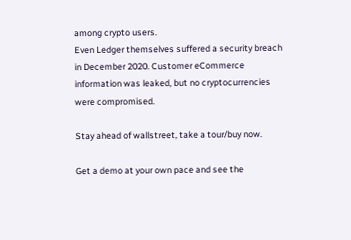among crypto users.
Even Ledger themselves suffered a security breach in December 2020. Customer eCommerce information was leaked, but no cryptocurrencies were compromised.

Stay ahead of wallstreet, take a tour/buy now.

Get a demo at your own pace and see the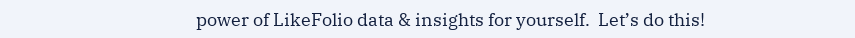power of LikeFolio data & insights for yourself.  Let’s do this!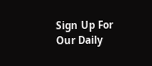Sign Up For Our Daily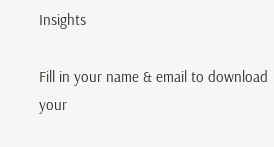Insights

Fill in your name & email to download your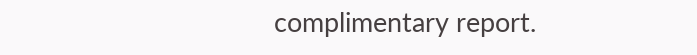complimentary report.